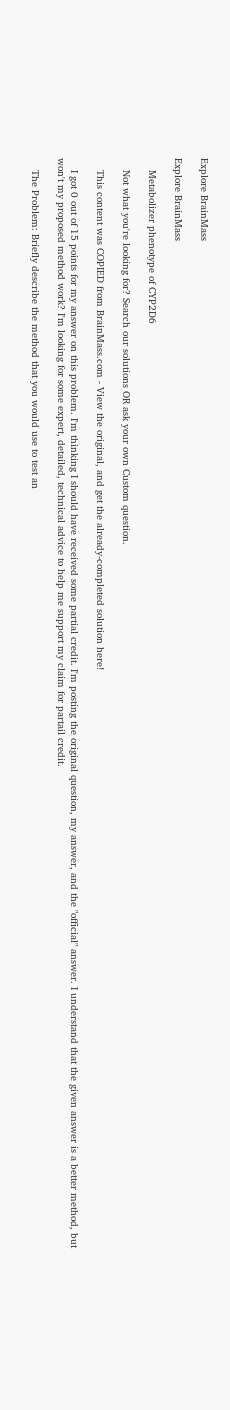Explore BrainMass

Explore BrainMass

    Metabolizer phenotype of CYP2D6

    Not what you're looking for? Search our solutions OR ask your own Custom question.

    This content was COPIED from BrainMass.com - View the original, and get the already-completed solution here!

    I got 0 out of 15 points for my answer on this problem. I'm thinking I should have received some partial credit. I'm posting the original question, my answer, and the "official" answer. I understand that the given answer is a better method, but won't my proposed method work? I'm looking for some expert, detailed, technical advice to help me support my claim for partail credit.

    The Problem: Briefly describe the method that you would use to test an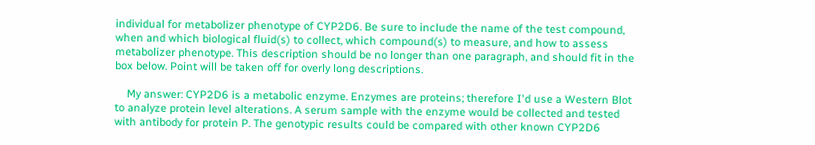individual for metabolizer phenotype of CYP2D6. Be sure to include the name of the test compound, when and which biological fluid(s) to collect, which compound(s) to measure, and how to assess metabolizer phenotype. This description should be no longer than one paragraph, and should fit in the box below. Point will be taken off for overly long descriptions.

    My answer: CYP2D6 is a metabolic enzyme. Enzymes are proteins; therefore I'd use a Western Blot to analyze protein level alterations. A serum sample with the enzyme would be collected and tested with antibody for protein P. The genotypic results could be compared with other known CYP2D6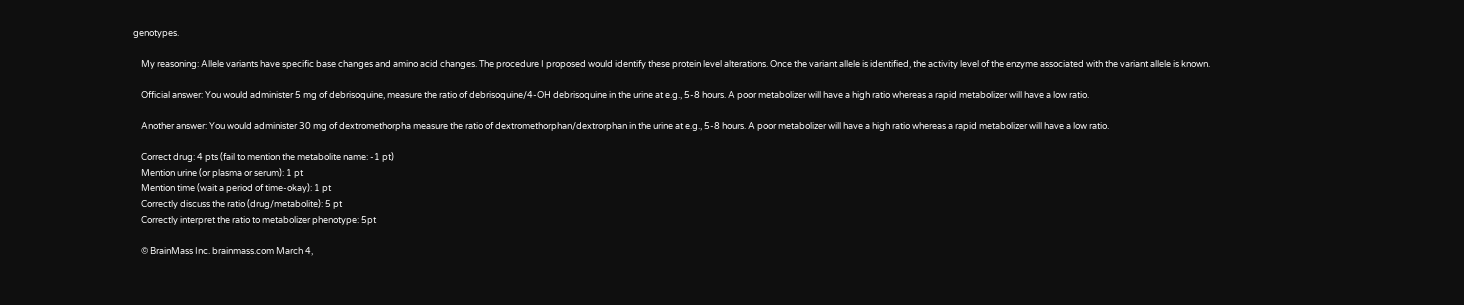genotypes.

    My reasoning: Allele variants have specific base changes and amino acid changes. The procedure I proposed would identify these protein level alterations. Once the variant allele is identified, the activity level of the enzyme associated with the variant allele is known.

    Official answer: You would administer 5 mg of debrisoquine, measure the ratio of debrisoquine/4-OH debrisoquine in the urine at e.g., 5-8 hours. A poor metabolizer will have a high ratio whereas a rapid metabolizer will have a low ratio.

    Another answer: You would administer 30 mg of dextromethorpha measure the ratio of dextromethorphan/dextrorphan in the urine at e.g., 5-8 hours. A poor metabolizer will have a high ratio whereas a rapid metabolizer will have a low ratio.

    Correct drug: 4 pts (fail to mention the metabolite name: -1 pt)
    Mention urine (or plasma or serum): 1 pt
    Mention time (wait a period of time-okay): 1 pt
    Correctly discuss the ratio (drug/metabolite): 5 pt
    Correctly interpret the ratio to metabolizer phenotype: 5pt

    © BrainMass Inc. brainmass.com March 4,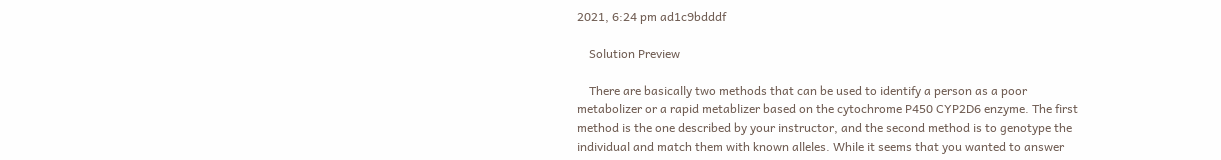2021, 6:24 pm ad1c9bdddf

    Solution Preview

    There are basically two methods that can be used to identify a person as a poor metabolizer or a rapid metablizer based on the cytochrome P450 CYP2D6 enzyme. The first method is the one described by your instructor, and the second method is to genotype the individual and match them with known alleles. While it seems that you wanted to answer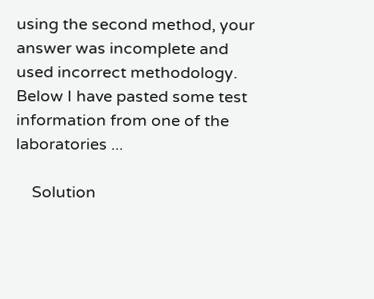using the second method, your answer was incomplete and used incorrect methodology. Below I have pasted some test information from one of the laboratories ...

    Solution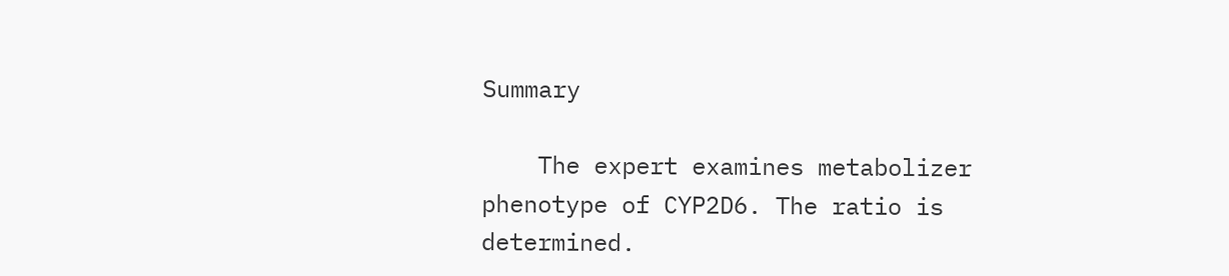Summary

    The expert examines metabolizer phenotype of CYP2D6. The ratio is determined.